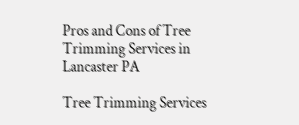Pros and Cons of Tree Trimming Services in Lancaster PA

Tree Trimming Services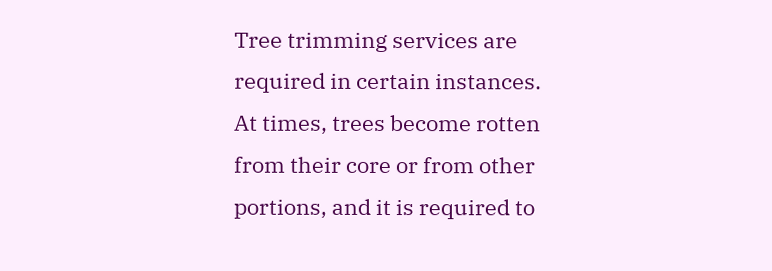Tree trimming services are required in certain instances. At times, trees become rotten from their core or from other portions, and it is required to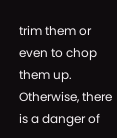trim them or even to chop them up. Otherwise, there is a danger of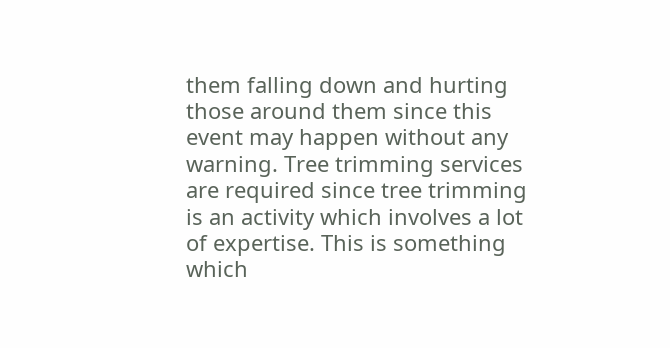them falling down and hurting those around them since this event may happen without any warning. Tree trimming services are required since tree trimming is an activity which involves a lot of expertise. This is something which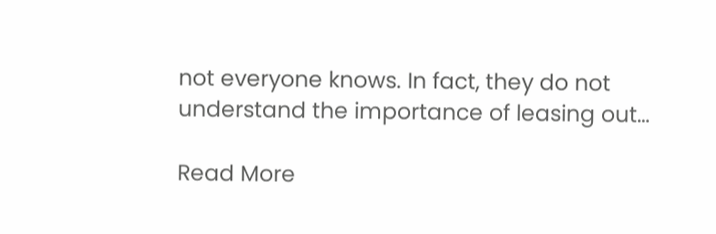not everyone knows. In fact, they do not understand the importance of leasing out…

Read More